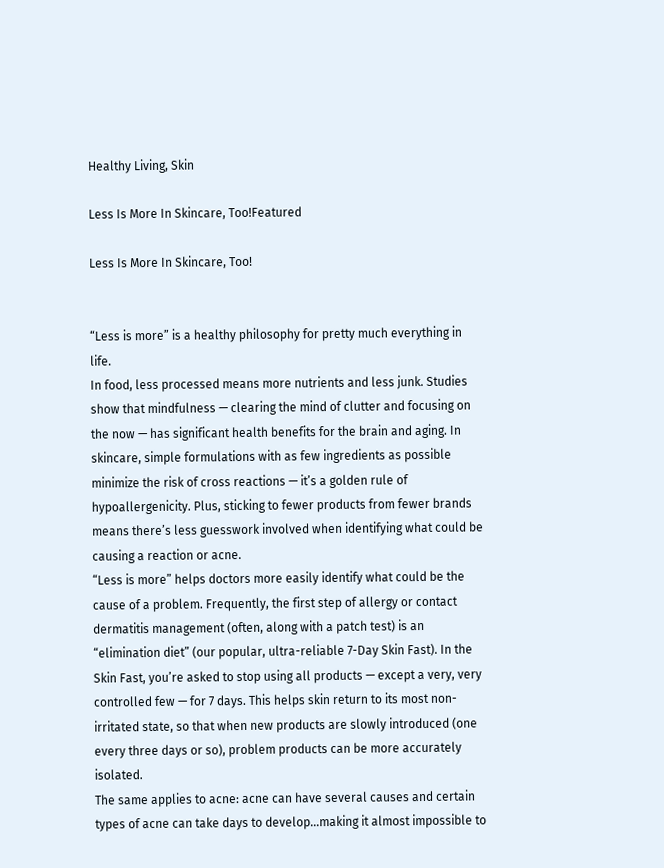Healthy Living, Skin

Less Is More In Skincare, Too!Featured

Less Is More In Skincare, Too!


“Less is more” is a healthy philosophy for pretty much everything in life.
In food, less processed means more nutrients and less junk. Studies show that mindfulness — clearing the mind of clutter and focusing on the now — has significant health benefits for the brain and aging. In skincare, simple formulations with as few ingredients as possible minimize the risk of cross reactions — it’s a golden rule of hypoallergenicity. Plus, sticking to fewer products from fewer brands means there’s less guesswork involved when identifying what could be causing a reaction or acne.
“Less is more” helps doctors more easily identify what could be the cause of a problem. Frequently, the first step of allergy or contact dermatitis management (often, along with a patch test) is an “elimination diet” (our popular, ultra-reliable 7-Day Skin Fast). In the Skin Fast, you’re asked to stop using all products — except a very, very controlled few — for 7 days. This helps skin return to its most non-irritated state, so that when new products are slowly introduced (one every three days or so), problem products can be more accurately isolated.
The same applies to acne: acne can have several causes and certain types of acne can take days to develop…making it almost impossible to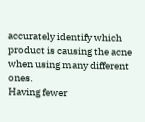accurately identify which product is causing the acne when using many different ones.
Having fewer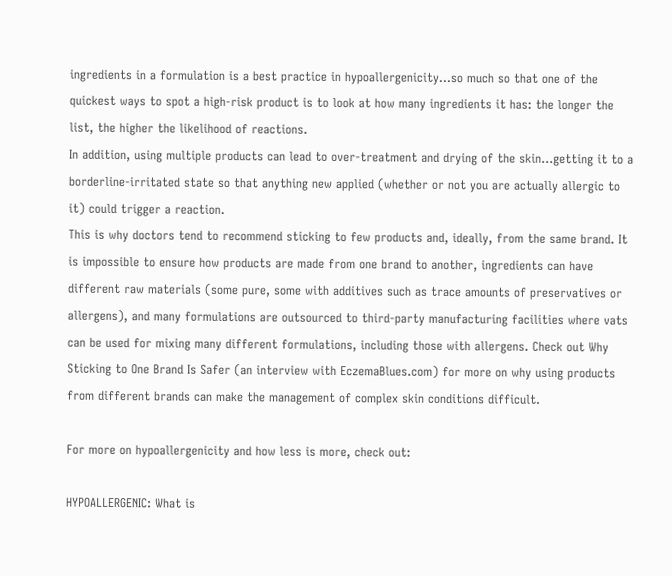ingredients in a formulation is a best practice in hypoallergenicity…so much so that one of the quickest ways to spot a high-risk product is to look at how many ingredients it has: the longer the list, the higher the likelihood of reactions.
In addition, using multiple products can lead to over-treatment and drying of the skin…getting it to a borderline-irritated state so that anything new applied (whether or not you are actually allergic to it) could trigger a reaction.
This is why doctors tend to recommend sticking to few products and, ideally, from the same brand. It is impossible to ensure how products are made from one brand to another, ingredients can have different raw materials (some pure, some with additives such as trace amounts of preservatives or allergens), and many formulations are outsourced to third-party manufacturing facilities where vats can be used for mixing many different formulations, including those with allergens. Check out Why Sticking to One Brand Is Safer (an interview with EczemaBlues.com) for more on why using products from different brands can make the management of complex skin conditions difficult.

For more on hypoallergenicity and how less is more, check out:

HYPOALLERGENIC: What is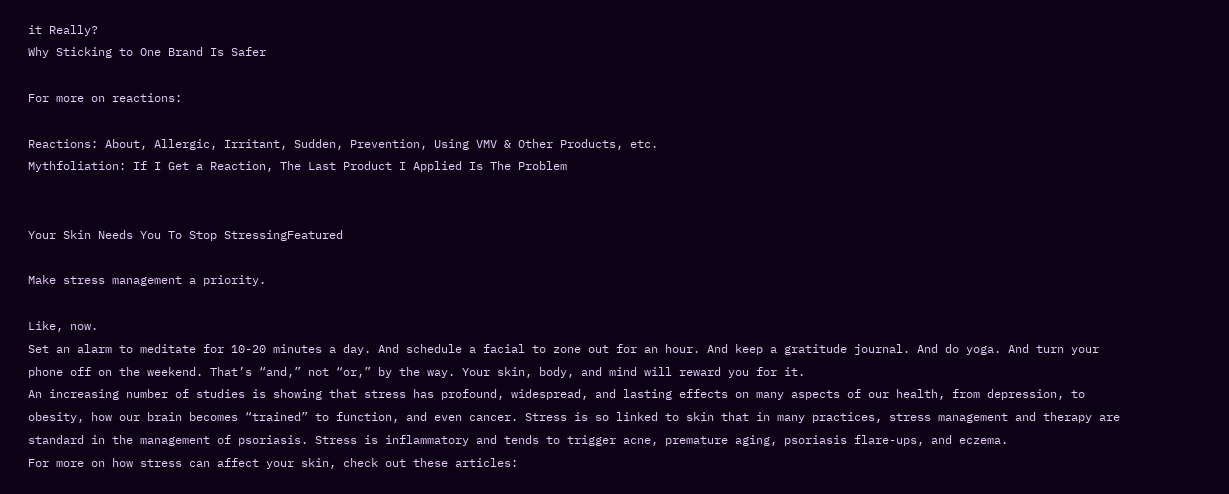it Really?
Why Sticking to One Brand Is Safer

For more on reactions:

Reactions: About, Allergic, Irritant, Sudden, Prevention, Using VMV & Other Products, etc.
Mythfoliation: If I Get a Reaction, The Last Product I Applied Is The Problem


Your Skin Needs You To Stop StressingFeatured

Make stress management a priority.

Like, now.
Set an alarm to meditate for 10-20 minutes a day. And schedule a facial to zone out for an hour. And keep a gratitude journal. And do yoga. And turn your phone off on the weekend. That’s “and,” not “or,” by the way. Your skin, body, and mind will reward you for it.
An increasing number of studies is showing that stress has profound, widespread, and lasting effects on many aspects of our health, from depression, to obesity, how our brain becomes “trained” to function, and even cancer. Stress is so linked to skin that in many practices, stress management and therapy are standard in the management of psoriasis. Stress is inflammatory and tends to trigger acne, premature aging, psoriasis flare-ups, and eczema.
For more on how stress can affect your skin, check out these articles: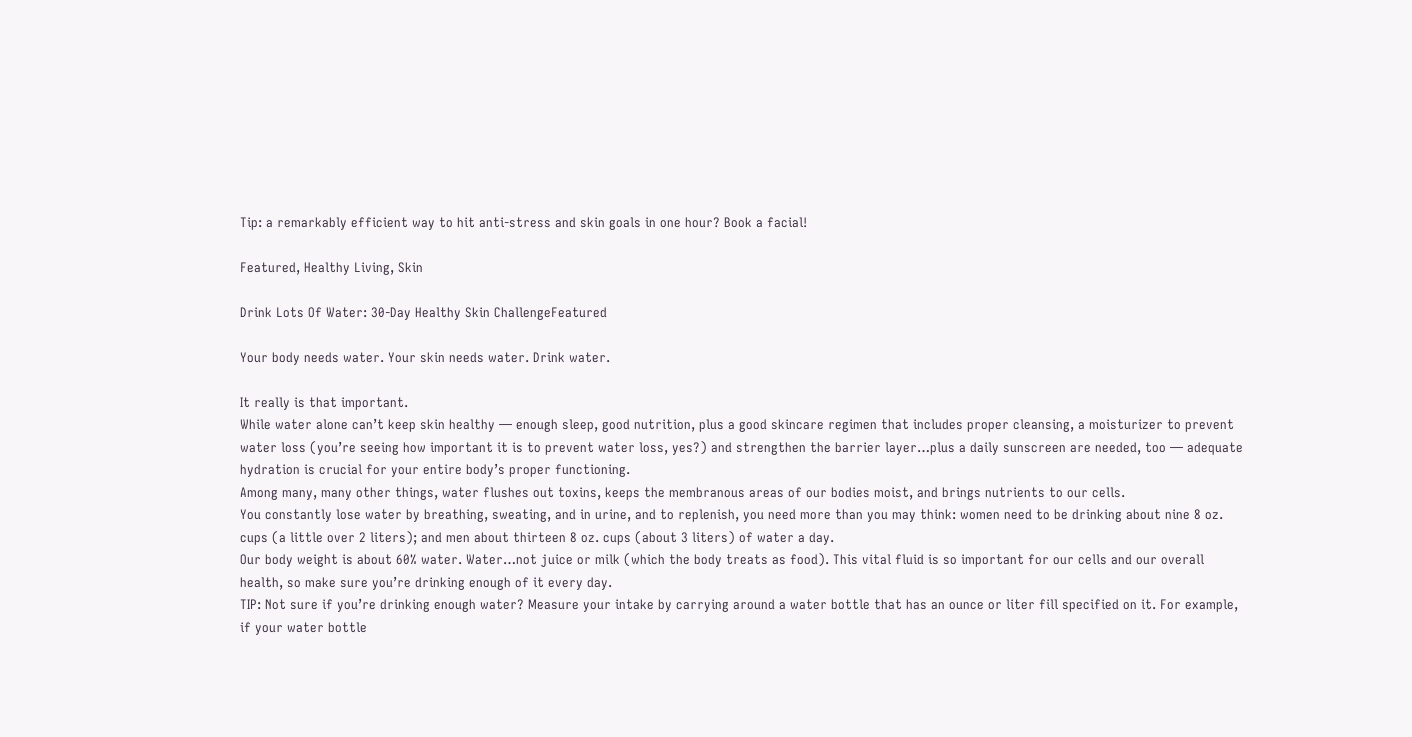Tip: a remarkably efficient way to hit anti-stress and skin goals in one hour? Book a facial!

Featured, Healthy Living, Skin

Drink Lots Of Water: 30-Day Healthy Skin ChallengeFeatured

Your body needs water. Your skin needs water. Drink water.

It really is that important.
While water alone can’t keep skin healthy — enough sleep, good nutrition, plus a good skincare regimen that includes proper cleansing, a moisturizer to prevent water loss (you’re seeing how important it is to prevent water loss, yes?) and strengthen the barrier layer…plus a daily sunscreen are needed, too — adequate hydration is crucial for your entire body’s proper functioning.
Among many, many other things, water flushes out toxins, keeps the membranous areas of our bodies moist, and brings nutrients to our cells.
You constantly lose water by breathing, sweating, and in urine, and to replenish, you need more than you may think: women need to be drinking about nine 8 oz. cups (a little over 2 liters); and men about thirteen 8 oz. cups (about 3 liters) of water a day.
Our body weight is about 60% water. Water…not juice or milk (which the body treats as food). This vital fluid is so important for our cells and our overall health, so make sure you’re drinking enough of it every day.
TIP: Not sure if you’re drinking enough water? Measure your intake by carrying around a water bottle that has an ounce or liter fill specified on it. For example, if your water bottle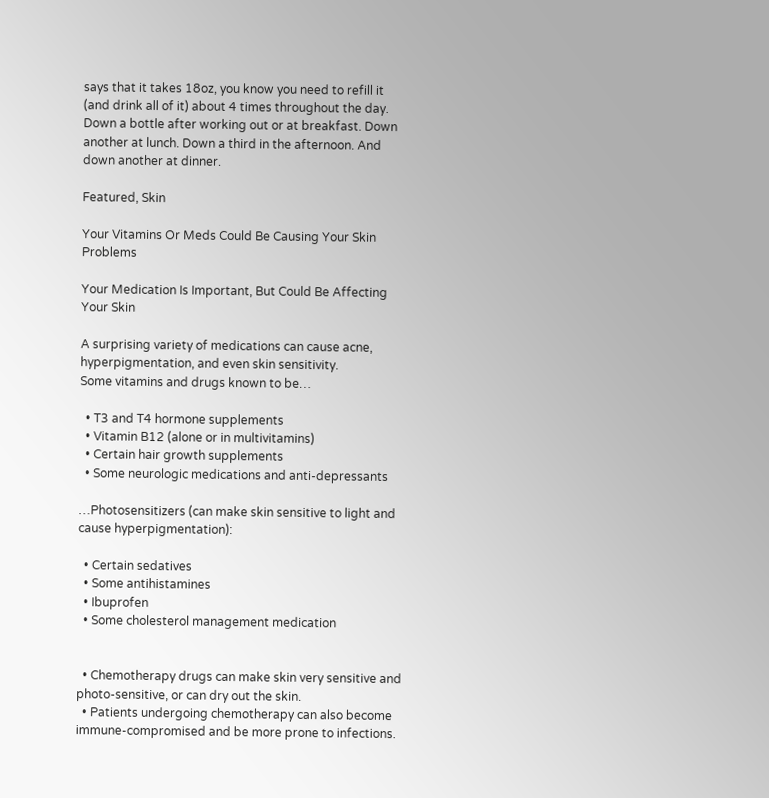says that it takes 18oz, you know you need to refill it (and drink all of it) about 4 times throughout the day. Down a bottle after working out or at breakfast. Down another at lunch. Down a third in the afternoon. And down another at dinner.

Featured, Skin

Your Vitamins Or Meds Could Be Causing Your Skin Problems

Your Medication Is Important, But Could Be Affecting Your Skin

A surprising variety of medications can cause acne, hyperpigmentation, and even skin sensitivity.
Some vitamins and drugs known to be…

  • T3 and T4 hormone supplements
  • Vitamin B12 (alone or in multivitamins)
  • Certain hair growth supplements
  • Some neurologic medications and anti-depressants

…Photosensitizers (can make skin sensitive to light and cause hyperpigmentation):

  • Certain sedatives
  • Some antihistamines
  • Ibuprofen
  • Some cholesterol management medication


  • Chemotherapy drugs can make skin very sensitive and photo-sensitive, or can dry out the skin.
  • Patients undergoing chemotherapy can also become immune-compromised and be more prone to infections.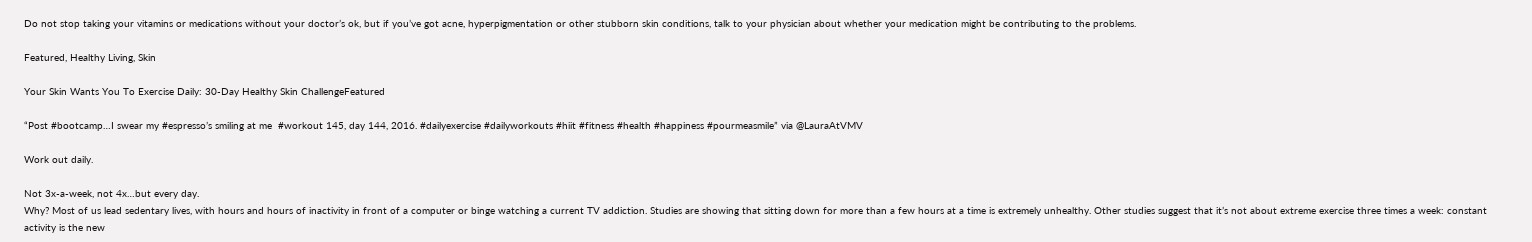Do not stop taking your vitamins or medications without your doctor’s ok, but if you’ve got acne, hyperpigmentation or other stubborn skin conditions, talk to your physician about whether your medication might be contributing to the problems.

Featured, Healthy Living, Skin

Your Skin Wants You To Exercise Daily: 30-Day Healthy Skin ChallengeFeatured

“Post #bootcamp…I swear my #espresso’s smiling at me  #workout 145, day 144, 2016. #dailyexercise #dailyworkouts #hiit #fitness #health #happiness #pourmeasmile” via @LauraAtVMV

Work out daily.

Not 3x-a-week, not 4x…but every day.
Why? Most of us lead sedentary lives, with hours and hours of inactivity in front of a computer or binge watching a current TV addiction. Studies are showing that sitting down for more than a few hours at a time is extremely unhealthy. Other studies suggest that it’s not about extreme exercise three times a week: constant activity is the new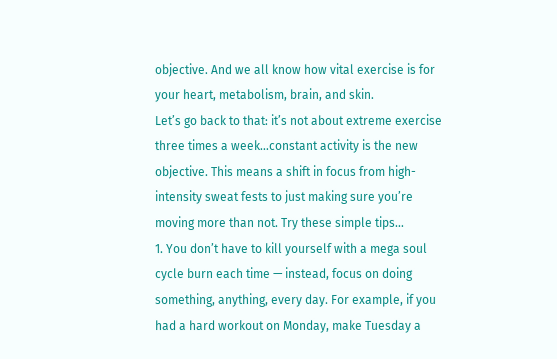objective. And we all know how vital exercise is for your heart, metabolism, brain, and skin.
Let’s go back to that: it’s not about extreme exercise three times a week…constant activity is the new objective. This means a shift in focus from high-intensity sweat fests to just making sure you’re moving more than not. Try these simple tips…
1. You don’t have to kill yourself with a mega soul cycle burn each time — instead, focus on doing something, anything, every day. For example, if you had a hard workout on Monday, make Tuesday a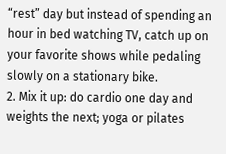“rest” day but instead of spending an hour in bed watching TV, catch up on your favorite shows while pedaling slowly on a stationary bike.
2. Mix it up: do cardio one day and weights the next; yoga or pilates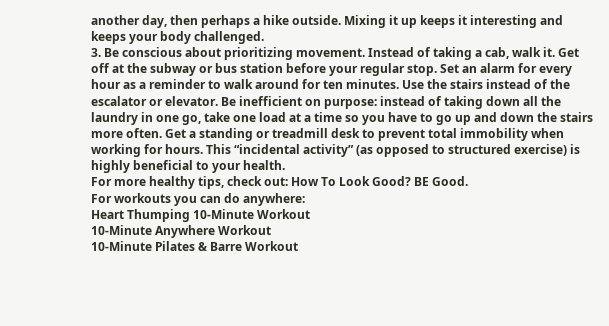another day, then perhaps a hike outside. Mixing it up keeps it interesting and keeps your body challenged.
3. Be conscious about prioritizing movement. Instead of taking a cab, walk it. Get off at the subway or bus station before your regular stop. Set an alarm for every hour as a reminder to walk around for ten minutes. Use the stairs instead of the escalator or elevator. Be inefficient on purpose: instead of taking down all the laundry in one go, take one load at a time so you have to go up and down the stairs more often. Get a standing or treadmill desk to prevent total immobility when working for hours. This “incidental activity” (as opposed to structured exercise) is highly beneficial to your health.
For more healthy tips, check out: How To Look Good? BE Good.
For workouts you can do anywhere:
Heart Thumping 10-Minute Workout
10-Minute Anywhere Workout
10-Minute Pilates & Barre Workout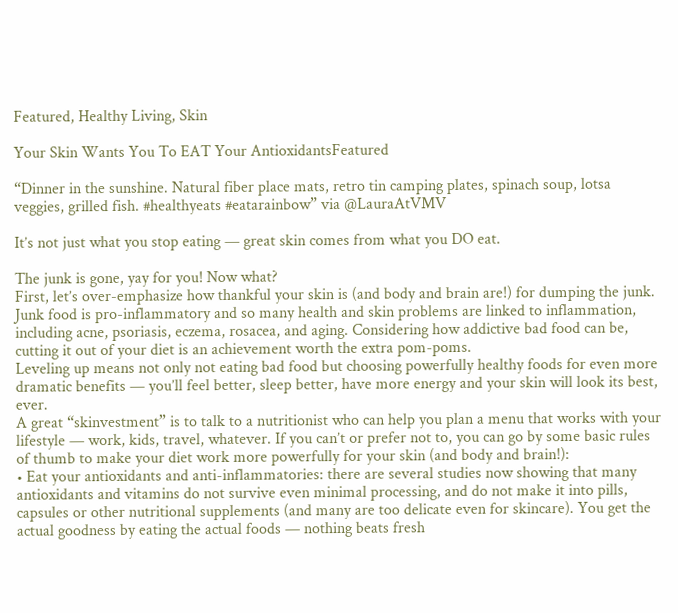Featured, Healthy Living, Skin

Your Skin Wants You To EAT Your AntioxidantsFeatured

“Dinner in the sunshine. Natural fiber place mats, retro tin camping plates, spinach soup, lotsa veggies, grilled fish. #healthyeats #eatarainbow” via @LauraAtVMV

It’s not just what you stop eating — great skin comes from what you DO eat.

The junk is gone, yay for you! Now what?
First, let’s over-emphasize how thankful your skin is (and body and brain are!) for dumping the junk. Junk food is pro-inflammatory and so many health and skin problems are linked to inflammation, including acne, psoriasis, eczema, rosacea, and aging. Considering how addictive bad food can be, cutting it out of your diet is an achievement worth the extra pom-poms.
Leveling up means not only not eating bad food but choosing powerfully healthy foods for even more dramatic benefits — you’ll feel better, sleep better, have more energy and your skin will look its best, ever.
A great “skinvestment” is to talk to a nutritionist who can help you plan a menu that works with your lifestyle — work, kids, travel, whatever. If you can’t or prefer not to, you can go by some basic rules of thumb to make your diet work more powerfully for your skin (and body and brain!):
• Eat your antioxidants and anti-inflammatories: there are several studies now showing that many antioxidants and vitamins do not survive even minimal processing, and do not make it into pills, capsules or other nutritional supplements (and many are too delicate even for skincare). You get the actual goodness by eating the actual foods — nothing beats fresh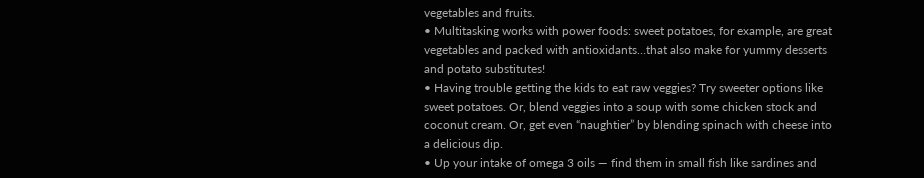vegetables and fruits.
• Multitasking works with power foods: sweet potatoes, for example, are great vegetables and packed with antioxidants…that also make for yummy desserts and potato substitutes!
• Having trouble getting the kids to eat raw veggies? Try sweeter options like sweet potatoes. Or, blend veggies into a soup with some chicken stock and coconut cream. Or, get even “naughtier” by blending spinach with cheese into a delicious dip.
• Up your intake of omega 3 oils — find them in small fish like sardines and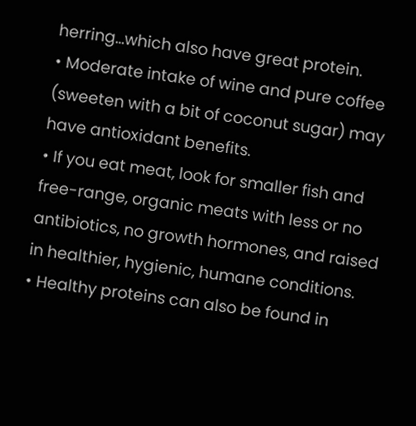herring…which also have great protein.
• Moderate intake of wine and pure coffee (sweeten with a bit of coconut sugar) may have antioxidant benefits.
• If you eat meat, look for smaller fish and free-range, organic meats with less or no antibiotics, no growth hormones, and raised in healthier, hygienic, humane conditions.
• Healthy proteins can also be found in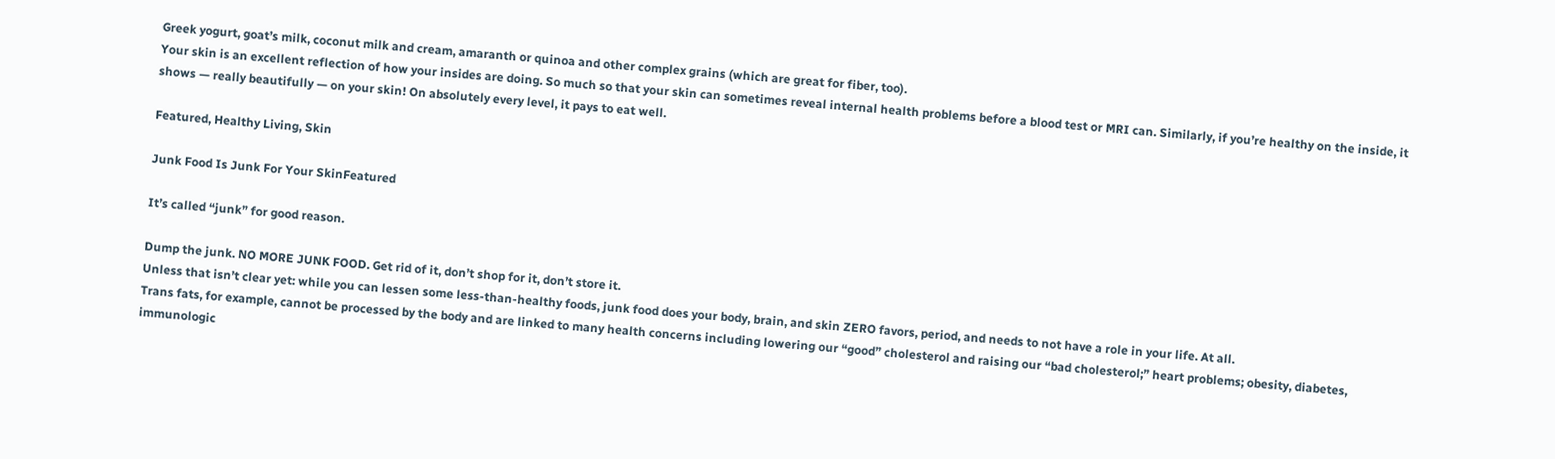Greek yogurt, goat’s milk, coconut milk and cream, amaranth or quinoa and other complex grains (which are great for fiber, too).
Your skin is an excellent reflection of how your insides are doing. So much so that your skin can sometimes reveal internal health problems before a blood test or MRI can. Similarly, if you’re healthy on the inside, it shows — really beautifully — on your skin! On absolutely every level, it pays to eat well.

Featured, Healthy Living, Skin

Junk Food Is Junk For Your SkinFeatured

It’s called “junk” for good reason.

Dump the junk. NO MORE JUNK FOOD. Get rid of it, don’t shop for it, don’t store it.
Unless that isn’t clear yet: while you can lessen some less-than-healthy foods, junk food does your body, brain, and skin ZERO favors, period, and needs to not have a role in your life. At all.
Trans fats, for example, cannot be processed by the body and are linked to many health concerns including lowering our “good” cholesterol and raising our “bad cholesterol;” heart problems; obesity, diabetes, immunologic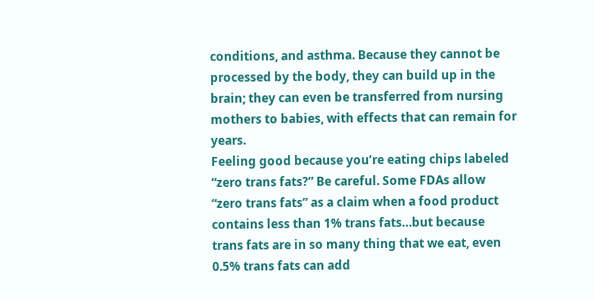conditions, and asthma. Because they cannot be processed by the body, they can build up in the brain; they can even be transferred from nursing mothers to babies, with effects that can remain for years.
Feeling good because you’re eating chips labeled “zero trans fats?” Be careful. Some FDAs allow “zero trans fats” as a claim when a food product contains less than 1% trans fats…but because trans fats are in so many thing that we eat, even 0.5% trans fats can add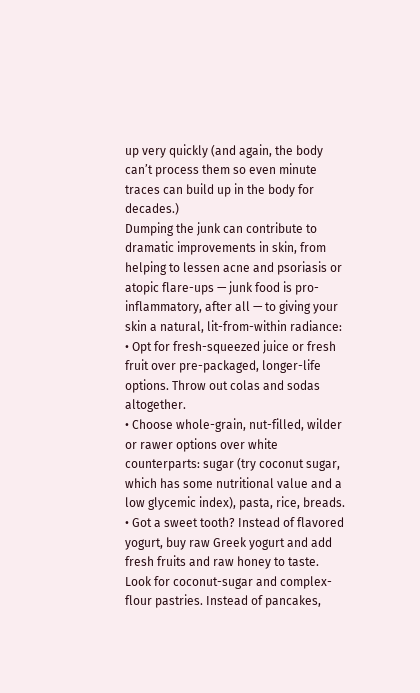up very quickly (and again, the body can’t process them so even minute traces can build up in the body for decades.)
Dumping the junk can contribute to dramatic improvements in skin, from helping to lessen acne and psoriasis or atopic flare-ups — junk food is pro-inflammatory, after all — to giving your skin a natural, lit-from-within radiance:
• Opt for fresh-squeezed juice or fresh fruit over pre-packaged, longer-life options. Throw out colas and sodas altogether.
• Choose whole-grain, nut-filled, wilder or rawer options over white counterparts: sugar (try coconut sugar, which has some nutritional value and a low glycemic index), pasta, rice, breads.
• Got a sweet tooth? Instead of flavored yogurt, buy raw Greek yogurt and add fresh fruits and raw honey to taste. Look for coconut-sugar and complex-flour pastries. Instead of pancakes,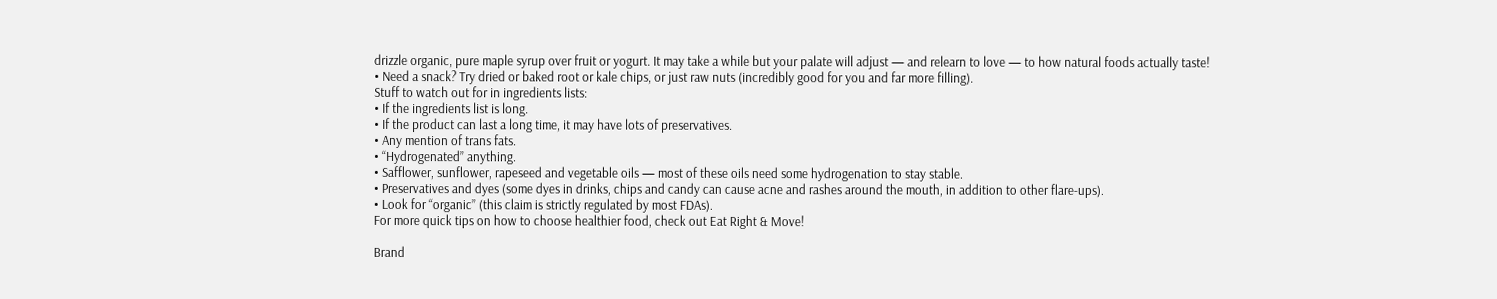drizzle organic, pure maple syrup over fruit or yogurt. It may take a while but your palate will adjust — and relearn to love — to how natural foods actually taste!
• Need a snack? Try dried or baked root or kale chips, or just raw nuts (incredibly good for you and far more filling).
Stuff to watch out for in ingredients lists:
• If the ingredients list is long.
• If the product can last a long time, it may have lots of preservatives.
• Any mention of trans fats.
• “Hydrogenated” anything.
• Safflower, sunflower, rapeseed and vegetable oils — most of these oils need some hydrogenation to stay stable.
• Preservatives and dyes (some dyes in drinks, chips and candy can cause acne and rashes around the mouth, in addition to other flare-ups).
• Look for “organic” (this claim is strictly regulated by most FDAs).
For more quick tips on how to choose healthier food, check out Eat Right & Move!

Brand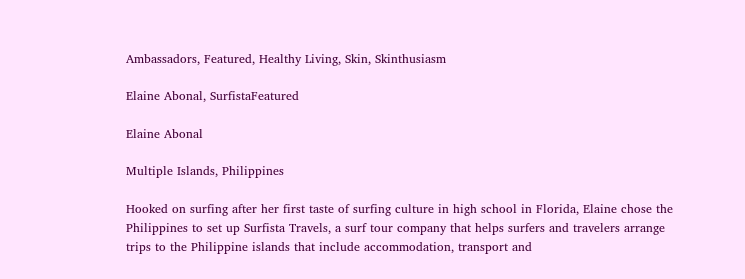Ambassadors, Featured, Healthy Living, Skin, Skinthusiasm

Elaine Abonal, SurfistaFeatured

Elaine Abonal

Multiple Islands, Philippines

Hooked on surfing after her first taste of surfing culture in high school in Florida, Elaine chose the Philippines to set up Surfista Travels, a surf tour company that helps surfers and travelers arrange trips to the Philippine islands that include accommodation, transport and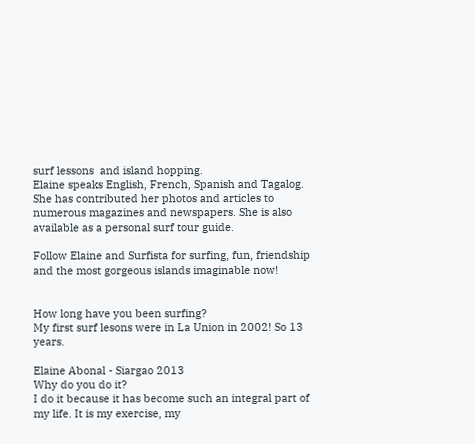surf lessons  and island hopping.
Elaine speaks English, French, Spanish and Tagalog. She has contributed her photos and articles to numerous magazines and newspapers. She is also available as a personal surf tour guide.

Follow Elaine and Surfista for surfing, fun, friendship and the most gorgeous islands imaginable now!


How long have you been surfing?
My first surf lesons were in La Union in 2002! So 13 years.

Elaine Abonal - Siargao 2013
Why do you do it?
I do it because it has become such an integral part of my life. It is my exercise, my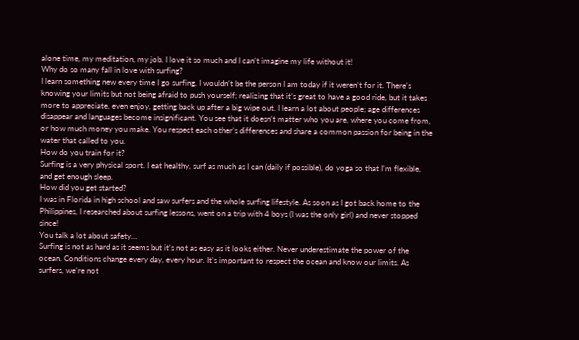alone time, my meditation, my job. I love it so much and I can’t imagine my life without it!
Why do so many fall in love with surfing?
I learn something new every time I go surfing. I wouldn’t be the person I am today if it weren’t for it. There’s knowing your limits but not being afraid to push yourself; realizing that it’s great to have a good ride, but it takes more to appreciate, even enjoy, getting back up after a big wipe out. I learn a lot about people; age differences disappear and languages become insignificant. You see that it doesn’t matter who you are, where you come from, or how much money you make. You respect each other’s differences and share a common passion for being in the water that called to you.
How do you train for it?
Surfing is a very physical sport. I eat healthy, surf as much as I can (daily if possible), do yoga so that I’m flexible, and get enough sleep.
How did you get started?
I was in Florida in high school and saw surfers and the whole surfing lifestyle. As soon as I got back home to the Philippines, I researched about surfing lessons, went on a trip with 4 boys (I was the only girl) and never stopped since!
You talk a lot about safety…
Surfing is not as hard as it seems but it’s not as easy as it looks either. Never underestimate the power of the ocean. Conditions change every day, every hour. It’s important to respect the ocean and know our limits. As surfers, we’re not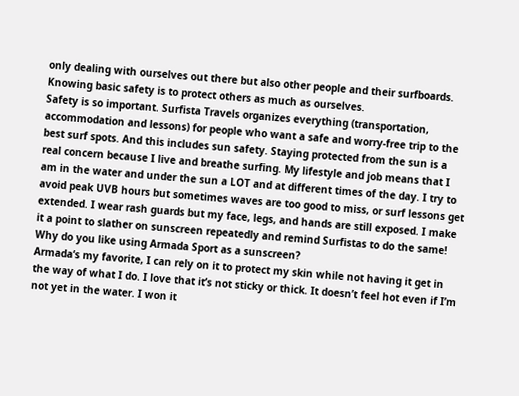only dealing with ourselves out there but also other people and their surfboards. Knowing basic safety is to protect others as much as ourselves.
Safety is so important. Surfista Travels organizes everything (transportation, accommodation and lessons) for people who want a safe and worry-free trip to the best surf spots. And this includes sun safety. Staying protected from the sun is a real concern because I live and breathe surfing. My lifestyle and job means that I am in the water and under the sun a LOT and at different times of the day. I try to avoid peak UVB hours but sometimes waves are too good to miss, or surf lessons get extended. I wear rash guards but my face, legs, and hands are still exposed. I make it a point to slather on sunscreen repeatedly and remind Surfistas to do the same!
Why do you like using Armada Sport as a sunscreen?
Armada‘s my favorite, I can rely on it to protect my skin while not having it get in the way of what I do. I love that it’s not sticky or thick. It doesn’t feel hot even if I’m not yet in the water. I won it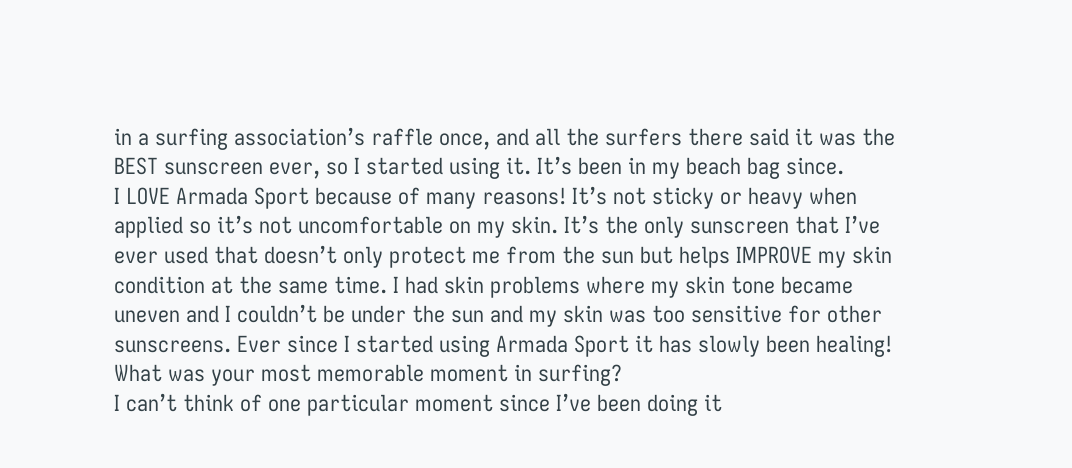in a surfing association’s raffle once, and all the surfers there said it was the BEST sunscreen ever, so I started using it. It’s been in my beach bag since.
I LOVE Armada Sport because of many reasons! It’s not sticky or heavy when applied so it’s not uncomfortable on my skin. It’s the only sunscreen that I’ve ever used that doesn’t only protect me from the sun but helps IMPROVE my skin condition at the same time. I had skin problems where my skin tone became uneven and I couldn’t be under the sun and my skin was too sensitive for other sunscreens. Ever since I started using Armada Sport it has slowly been healing!
What was your most memorable moment in surfing?
I can’t think of one particular moment since I’ve been doing it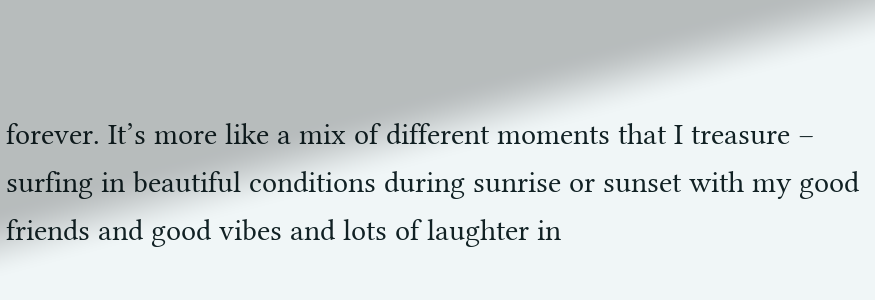forever. It’s more like a mix of different moments that I treasure – surfing in beautiful conditions during sunrise or sunset with my good friends and good vibes and lots of laughter in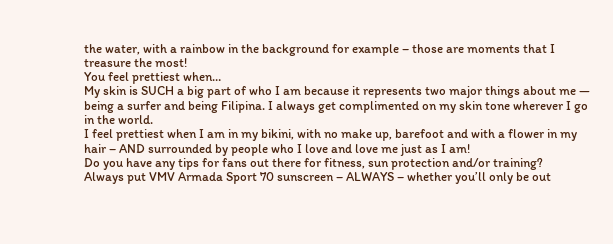the water, with a rainbow in the background for example – those are moments that I treasure the most!
You feel prettiest when…
My skin is SUCH a big part of who I am because it represents two major things about me — being a surfer and being Filipina. I always get complimented on my skin tone wherever I go in the world.
I feel prettiest when I am in my bikini, with no make up, barefoot and with a flower in my hair – AND surrounded by people who I love and love me just as I am!
Do you have any tips for fans out there for fitness, sun protection and/or training?
Always put VMV Armada Sport 70 sunscreen – ALWAYS – whether you’ll only be out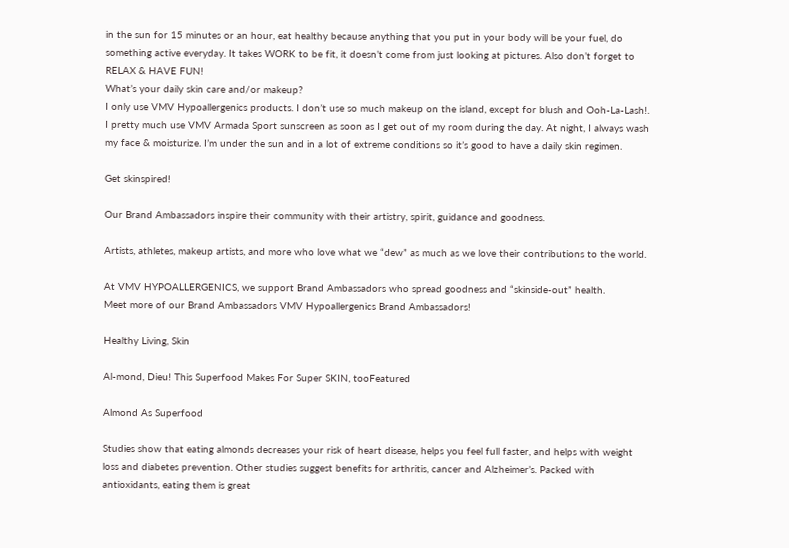in the sun for 15 minutes or an hour, eat healthy because anything that you put in your body will be your fuel, do something active everyday. It takes WORK to be fit, it doesn’t come from just looking at pictures. Also don’t forget to RELAX & HAVE FUN!
What’s your daily skin care and/or makeup?
I only use VMV Hypoallergenics products. I don’t use so much makeup on the island, except for blush and Ooh-La-Lash!. I pretty much use VMV Armada Sport sunscreen as soon as I get out of my room during the day. At night, I always wash my face & moisturize. I’m under the sun and in a lot of extreme conditions so it’s good to have a daily skin regimen.

Get skinspired!

Our Brand Ambassadors inspire their community with their artistry, spirit, guidance and goodness.

Artists, athletes, makeup artists, and more who love what we “dew” as much as we love their contributions to the world.

At VMV HYPOALLERGENICS, we support Brand Ambassadors who spread goodness and “skinside-out” health.
Meet more of our Brand Ambassadors VMV Hypoallergenics Brand Ambassadors!

Healthy Living, Skin

Al-mond, Dieu! This Superfood Makes For Super SKIN, tooFeatured

Almond As Superfood

Studies show that eating almonds decreases your risk of heart disease, helps you feel full faster, and helps with weight loss and diabetes prevention. Other studies suggest benefits for arthritis, cancer and Alzheimer’s. Packed with antioxidants, eating them is great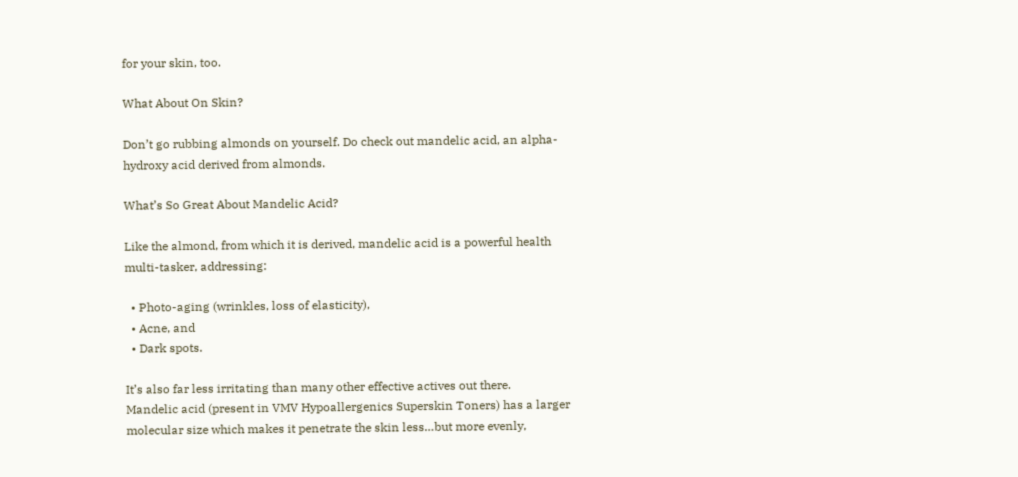for your skin, too.

What About On Skin?

Don’t go rubbing almonds on yourself. Do check out mandelic acid, an alpha-hydroxy acid derived from almonds.

What’s So Great About Mandelic Acid?

Like the almond, from which it is derived, mandelic acid is a powerful health multi-tasker, addressing:

  • Photo-aging (wrinkles, loss of elasticity),
  • Acne, and
  • Dark spots.

It’s also far less irritating than many other effective actives out there.
Mandelic acid (present in VMV Hypoallergenics Superskin Toners) has a larger molecular size which makes it penetrate the skin less…but more evenly,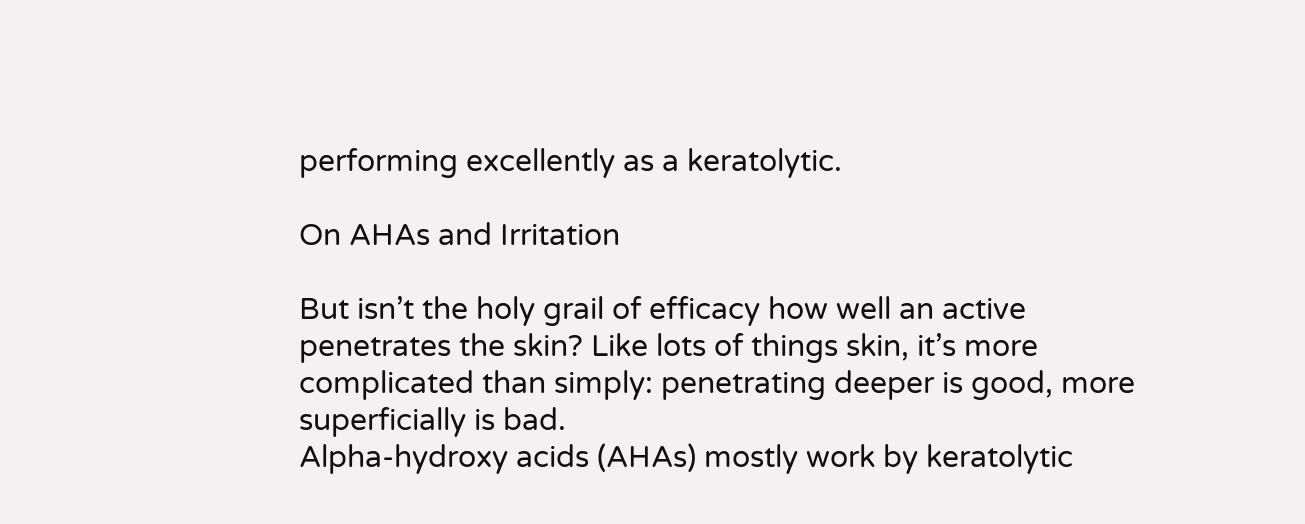performing excellently as a keratolytic.

On AHAs and Irritation

But isn’t the holy grail of efficacy how well an active penetrates the skin? Like lots of things skin, it’s more complicated than simply: penetrating deeper is good, more superficially is bad.
Alpha-hydroxy acids (AHAs) mostly work by keratolytic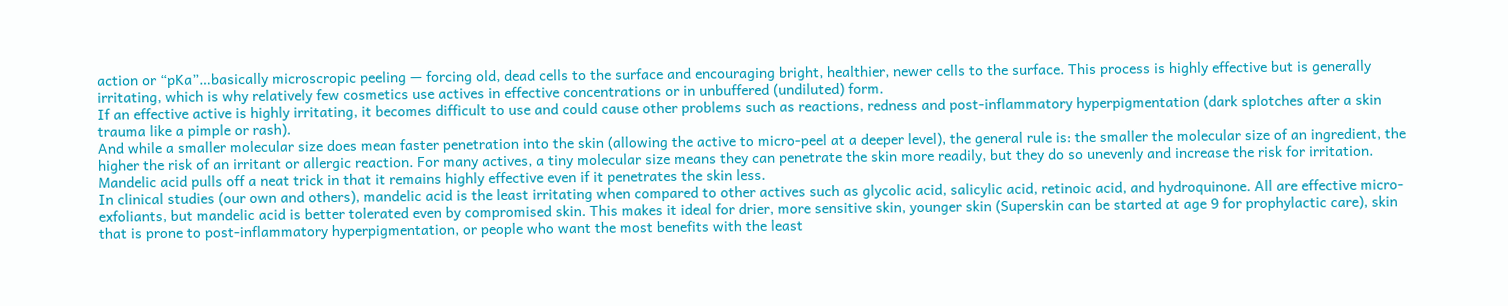action or “pKa”…basically microscropic peeling — forcing old, dead cells to the surface and encouraging bright, healthier, newer cells to the surface. This process is highly effective but is generally irritating, which is why relatively few cosmetics use actives in effective concentrations or in unbuffered (undiluted) form.
If an effective active is highly irritating, it becomes difficult to use and could cause other problems such as reactions, redness and post-inflammatory hyperpigmentation (dark splotches after a skin trauma like a pimple or rash).
And while a smaller molecular size does mean faster penetration into the skin (allowing the active to micro-peel at a deeper level), the general rule is: the smaller the molecular size of an ingredient, the higher the risk of an irritant or allergic reaction. For many actives, a tiny molecular size means they can penetrate the skin more readily, but they do so unevenly and increase the risk for irritation.
Mandelic acid pulls off a neat trick in that it remains highly effective even if it penetrates the skin less.
In clinical studies (our own and others), mandelic acid is the least irritating when compared to other actives such as glycolic acid, salicylic acid, retinoic acid, and hydroquinone. All are effective micro-exfoliants, but mandelic acid is better tolerated even by compromised skin. This makes it ideal for drier, more sensitive skin, younger skin (Superskin can be started at age 9 for prophylactic care), skin that is prone to post-inflammatory hyperpigmentation, or people who want the most benefits with the least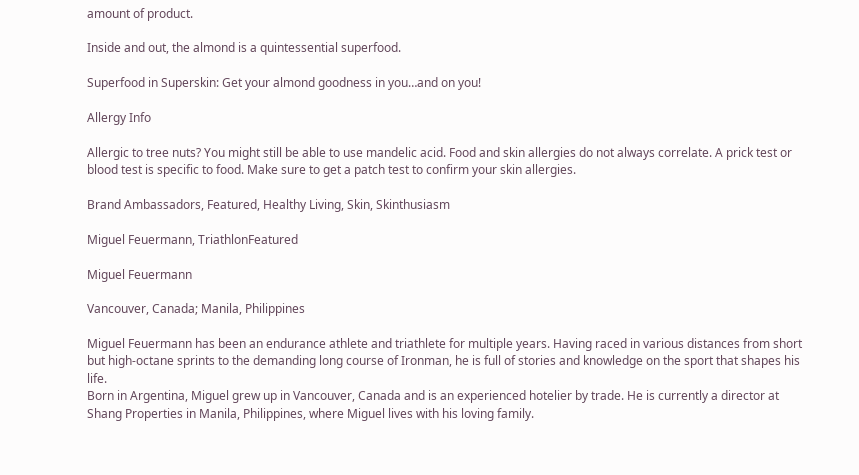amount of product.

Inside and out, the almond is a quintessential superfood.

Superfood in Superskin: Get your almond goodness in you…and on you!

Allergy Info

Allergic to tree nuts? You might still be able to use mandelic acid. Food and skin allergies do not always correlate. A prick test or blood test is specific to food. Make sure to get a patch test to confirm your skin allergies.

Brand Ambassadors, Featured, Healthy Living, Skin, Skinthusiasm

Miguel Feuermann, TriathlonFeatured

Miguel Feuermann

Vancouver, Canada; Manila, Philippines

Miguel Feuermann has been an endurance athlete and triathlete for multiple years. Having raced in various distances from short but high-octane sprints to the demanding long course of Ironman, he is full of stories and knowledge on the sport that shapes his life.
Born in Argentina, Miguel grew up in Vancouver, Canada and is an experienced hotelier by trade. He is currently a director at Shang Properties in Manila, Philippines, where Miguel lives with his loving family.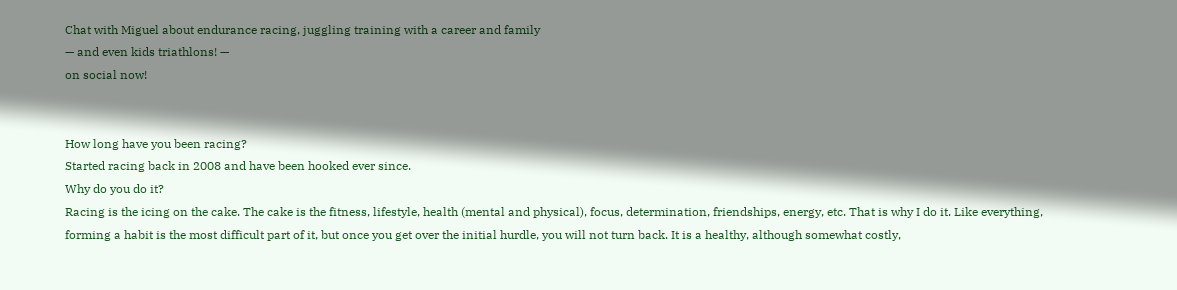Chat with Miguel about endurance racing, juggling training with a career and family
— and even kids triathlons! —
on social now!


How long have you been racing?
Started racing back in 2008 and have been hooked ever since.
Why do you do it?
Racing is the icing on the cake. The cake is the fitness, lifestyle, health (mental and physical), focus, determination, friendships, energy, etc. That is why I do it. Like everything, forming a habit is the most difficult part of it, but once you get over the initial hurdle, you will not turn back. It is a healthy, although somewhat costly,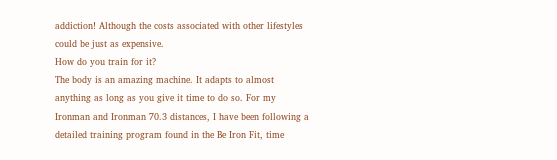addiction! Although the costs associated with other lifestyles could be just as expensive.
How do you train for it?
The body is an amazing machine. It adapts to almost anything as long as you give it time to do so. For my Ironman and Ironman 70.3 distances, I have been following a detailed training program found in the Be Iron Fit, time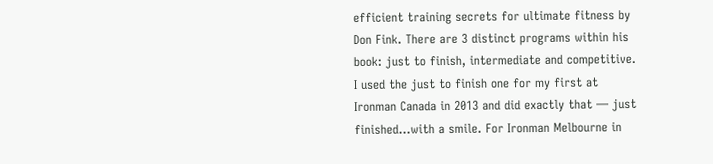efficient training secrets for ultimate fitness by Don Fink. There are 3 distinct programs within his book: just to finish, intermediate and competitive. I used the just to finish one for my first at Ironman Canada in 2013 and did exactly that — just finished…with a smile. For Ironman Melbourne in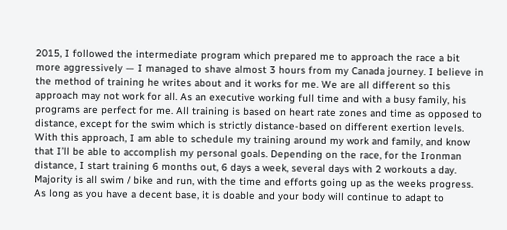2015, I followed the intermediate program which prepared me to approach the race a bit more aggressively — I managed to shave almost 3 hours from my Canada journey. I believe in the method of training he writes about and it works for me. We are all different so this approach may not work for all. As an executive working full time and with a busy family, his programs are perfect for me. All training is based on heart rate zones and time as opposed to distance, except for the swim which is strictly distance-based on different exertion levels. With this approach, I am able to schedule my training around my work and family, and know that I’ll be able to accomplish my personal goals. Depending on the race, for the Ironman distance, I start training 6 months out, 6 days a week, several days with 2 workouts a day. Majority is all swim / bike and run, with the time and efforts going up as the weeks progress. As long as you have a decent base, it is doable and your body will continue to adapt to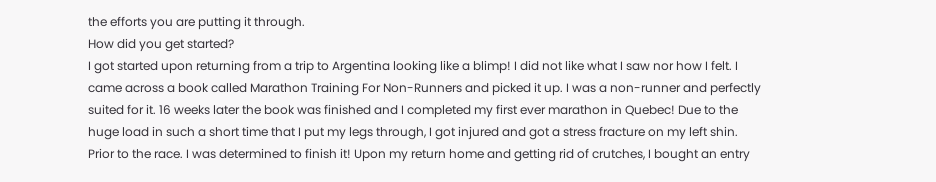the efforts you are putting it through.
How did you get started?
I got started upon returning from a trip to Argentina looking like a blimp! I did not like what I saw nor how I felt. I came across a book called Marathon Training For Non-Runners and picked it up. I was a non-runner and perfectly suited for it. 16 weeks later the book was finished and I completed my first ever marathon in Quebec! Due to the huge load in such a short time that I put my legs through, I got injured and got a stress fracture on my left shin. Prior to the race. I was determined to finish it! Upon my return home and getting rid of crutches, I bought an entry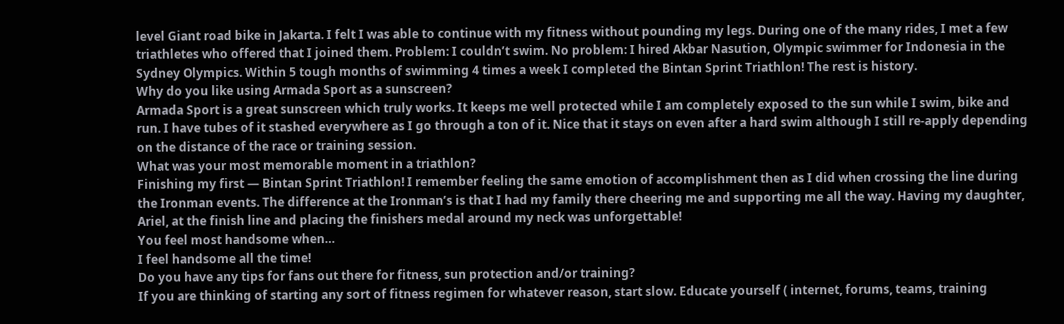level Giant road bike in Jakarta. I felt I was able to continue with my fitness without pounding my legs. During one of the many rides, I met a few triathletes who offered that I joined them. Problem: I couldn’t swim. No problem: I hired Akbar Nasution, Olympic swimmer for Indonesia in the Sydney Olympics. Within 5 tough months of swimming 4 times a week I completed the Bintan Sprint Triathlon! The rest is history.
Why do you like using Armada Sport as a sunscreen?
Armada Sport is a great sunscreen which truly works. It keeps me well protected while I am completely exposed to the sun while I swim, bike and run. I have tubes of it stashed everywhere as I go through a ton of it. Nice that it stays on even after a hard swim although I still re-apply depending on the distance of the race or training session.
What was your most memorable moment in a triathlon?
Finishing my first — Bintan Sprint Triathlon! I remember feeling the same emotion of accomplishment then as I did when crossing the line during the Ironman events. The difference at the Ironman’s is that I had my family there cheering me and supporting me all the way. Having my daughter, Ariel, at the finish line and placing the finishers medal around my neck was unforgettable!
You feel most handsome when…
I feel handsome all the time!
Do you have any tips for fans out there for fitness, sun protection and/or training?
If you are thinking of starting any sort of fitness regimen for whatever reason, start slow. Educate yourself ( internet, forums, teams, training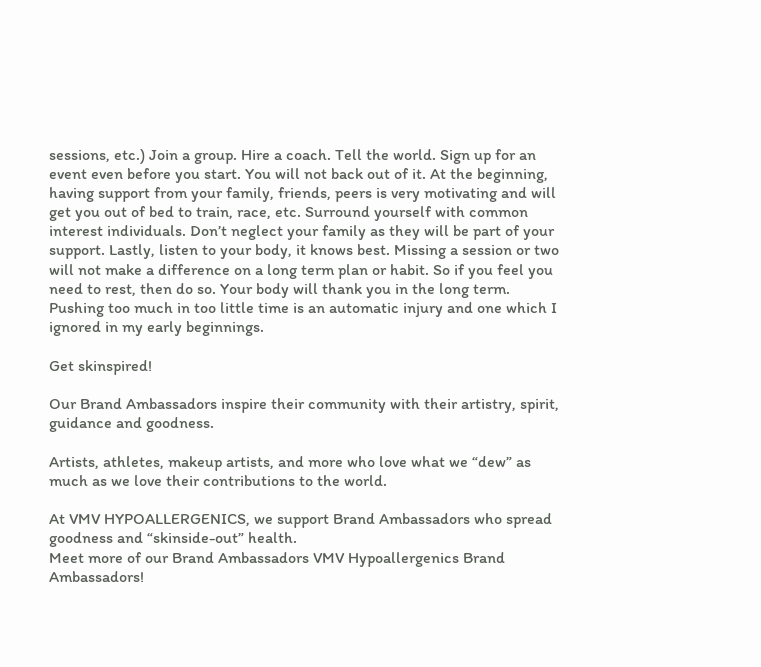sessions, etc.) Join a group. Hire a coach. Tell the world. Sign up for an event even before you start. You will not back out of it. At the beginning, having support from your family, friends, peers is very motivating and will get you out of bed to train, race, etc. Surround yourself with common interest individuals. Don’t neglect your family as they will be part of your support. Lastly, listen to your body, it knows best. Missing a session or two will not make a difference on a long term plan or habit. So if you feel you need to rest, then do so. Your body will thank you in the long term. Pushing too much in too little time is an automatic injury and one which I ignored in my early beginnings.

Get skinspired!

Our Brand Ambassadors inspire their community with their artistry, spirit, guidance and goodness.

Artists, athletes, makeup artists, and more who love what we “dew” as much as we love their contributions to the world.

At VMV HYPOALLERGENICS, we support Brand Ambassadors who spread goodness and “skinside-out” health.
Meet more of our Brand Ambassadors VMV Hypoallergenics Brand Ambassadors!